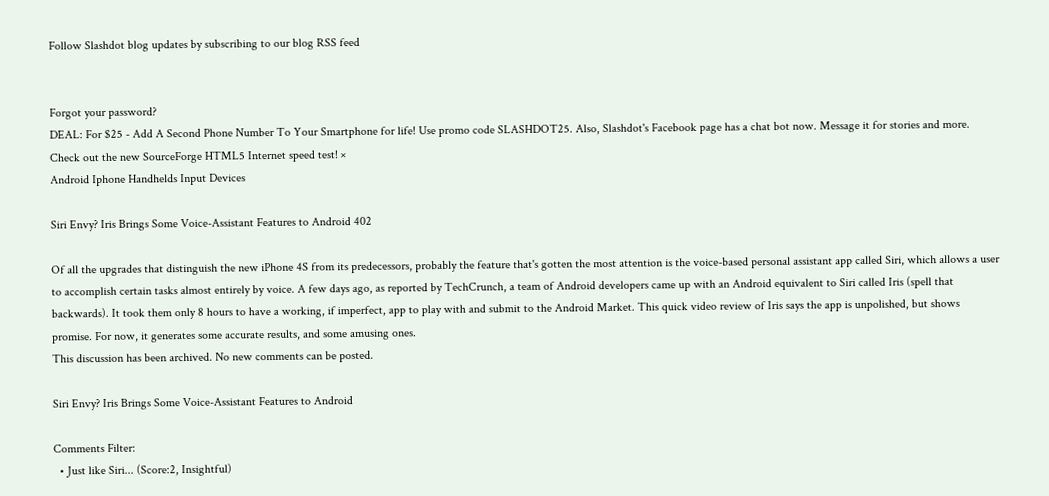Follow Slashdot blog updates by subscribing to our blog RSS feed


Forgot your password?
DEAL: For $25 - Add A Second Phone Number To Your Smartphone for life! Use promo code SLASHDOT25. Also, Slashdot's Facebook page has a chat bot now. Message it for stories and more. Check out the new SourceForge HTML5 Internet speed test! ×
Android Iphone Handhelds Input Devices

Siri Envy? Iris Brings Some Voice-Assistant Features to Android 402

Of all the upgrades that distinguish the new iPhone 4S from its predecessors, probably the feature that's gotten the most attention is the voice-based personal assistant app called Siri, which allows a user to accomplish certain tasks almost entirely by voice. A few days ago, as reported by TechCrunch, a team of Android developers came up with an Android equivalent to Siri called Iris (spell that backwards). It took them only 8 hours to have a working, if imperfect, app to play with and submit to the Android Market. This quick video review of Iris says the app is unpolished, but shows promise. For now, it generates some accurate results, and some amusing ones.
This discussion has been archived. No new comments can be posted.

Siri Envy? Iris Brings Some Voice-Assistant Features to Android

Comments Filter:
  • Just like Siri... (Score:2, Insightful)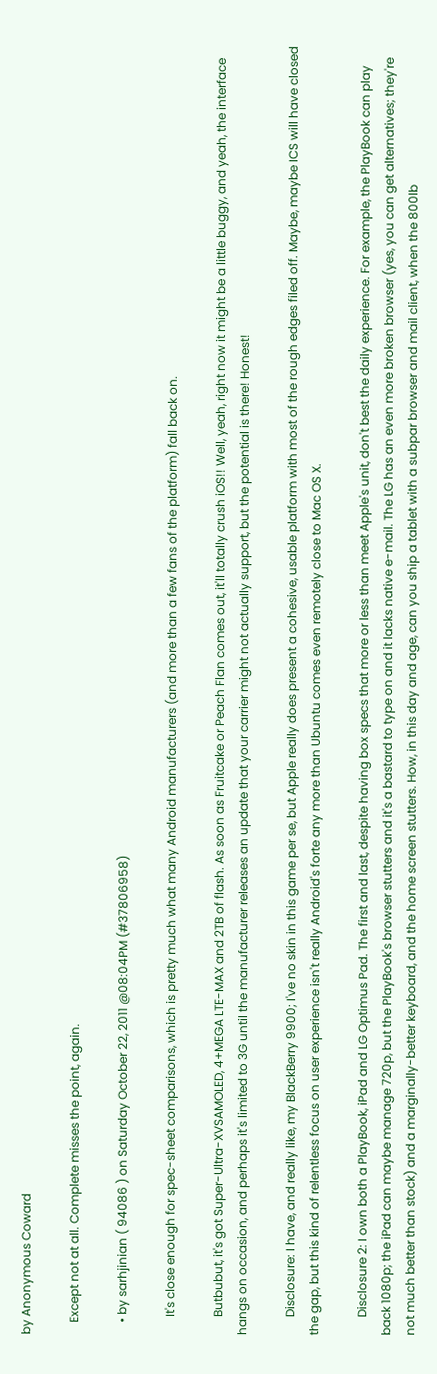by Anonymous Coward

    Except not at all. Complete misses the point, again.

    • by sarhjinian ( 94086 ) on Saturday October 22, 2011 @08:04PM (#37806958)

      It's close enough for spec-sheet comparisons, which is pretty much what many Android manufacturers (and more than a few fans of the platform) fall back on.

      Butbubut, it's got Super-Ultra-XVSAMOLED, 4+MEGA LTE-MAX and 2TB of flash. As soon as Fruitcake or Peach Flan comes out, it'll totally crush iOS!! Well, yeah, right now it might be a little buggy, and yeah, the interface hangs on occasion, and perhaps it's limited to 3G until the manufacturer releases an update that your carrier might not actually support, but the potential is there! Honest!

      Disclosure: I have, and really like, my BlackBerry 9900; I've no skin in this game per se, but Apple really does present a cohesive, usable platform with most of the rough edges filed off. Maybe, maybe ICS will have closed the gap, but this kind of relentless focus on user experience isn't really Android's forte any more than Ubuntu comes even remotely close to Mac OS X.

      Disclosure 2: I own both a PlayBook, iPad and LG Optimus Pad. The first and last, despite having box specs that more or less than meet Apple's unit, don't best the daily experience. For example, the PlayBook can play back 1080p; the iPad can maybe manage 720p, but the PlayBook's browser stutters and it's a bastard to type on and it lacks native e-mail. The LG has an even more broken browser (yes, you can get alternatives; they're not much better than stock) and a marginally-better keyboard, and the home screen stutters. How, in this day and age, can you ship a tablet with a subpar browser and mail client, when the 800lb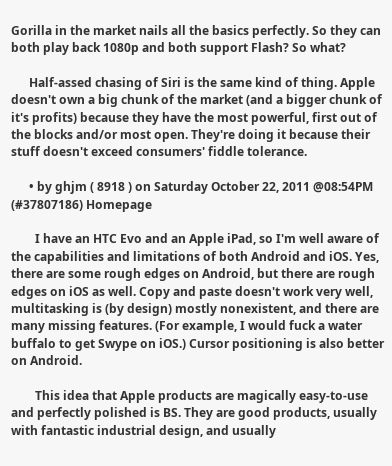Gorilla in the market nails all the basics perfectly. So they can both play back 1080p and both support Flash? So what?

      Half-assed chasing of Siri is the same kind of thing. Apple doesn't own a big chunk of the market (and a bigger chunk of it's profits) because they have the most powerful, first out of the blocks and/or most open. They're doing it because their stuff doesn't exceed consumers' fiddle tolerance.

      • by ghjm ( 8918 ) on Saturday October 22, 2011 @08:54PM (#37807186) Homepage

        I have an HTC Evo and an Apple iPad, so I'm well aware of the capabilities and limitations of both Android and iOS. Yes, there are some rough edges on Android, but there are rough edges on iOS as well. Copy and paste doesn't work very well, multitasking is (by design) mostly nonexistent, and there are many missing features. (For example, I would fuck a water buffalo to get Swype on iOS.) Cursor positioning is also better on Android.

        This idea that Apple products are magically easy-to-use and perfectly polished is BS. They are good products, usually with fantastic industrial design, and usually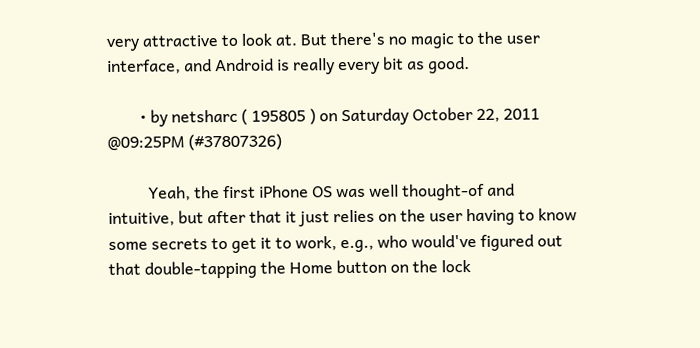very attractive to look at. But there's no magic to the user interface, and Android is really every bit as good.

        • by netsharc ( 195805 ) on Saturday October 22, 2011 @09:25PM (#37807326)

          Yeah, the first iPhone OS was well thought-of and intuitive, but after that it just relies on the user having to know some secrets to get it to work, e.g., who would've figured out that double-tapping the Home button on the lock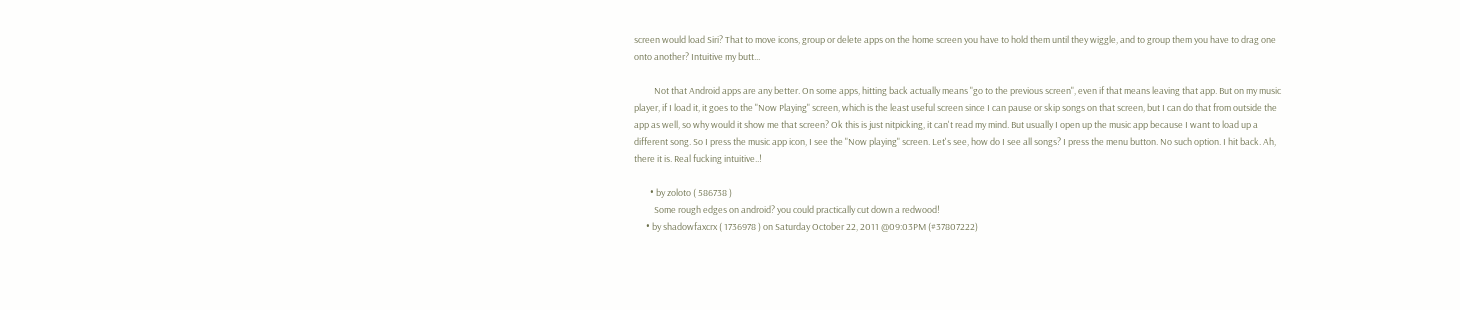screen would load Siri? That to move icons, group or delete apps on the home screen you have to hold them until they wiggle, and to group them you have to drag one onto another? Intuitive my butt...

          Not that Android apps are any better. On some apps, hitting back actually means "go to the previous screen", even if that means leaving that app. But on my music player, if I load it, it goes to the "Now Playing" screen, which is the least useful screen since I can pause or skip songs on that screen, but I can do that from outside the app as well, so why would it show me that screen? Ok this is just nitpicking, it can't read my mind. But usually I open up the music app because I want to load up a different song. So I press the music app icon, I see the "Now playing" screen. Let's see, how do I see all songs? I press the menu button. No such option. I hit back. Ah, there it is. Real fucking intuitive..!

        • by zoloto ( 586738 )
          Some rough edges on android? you could practically cut down a redwood!
      • by shadowfaxcrx ( 1736978 ) on Saturday October 22, 2011 @09:03PM (#37807222)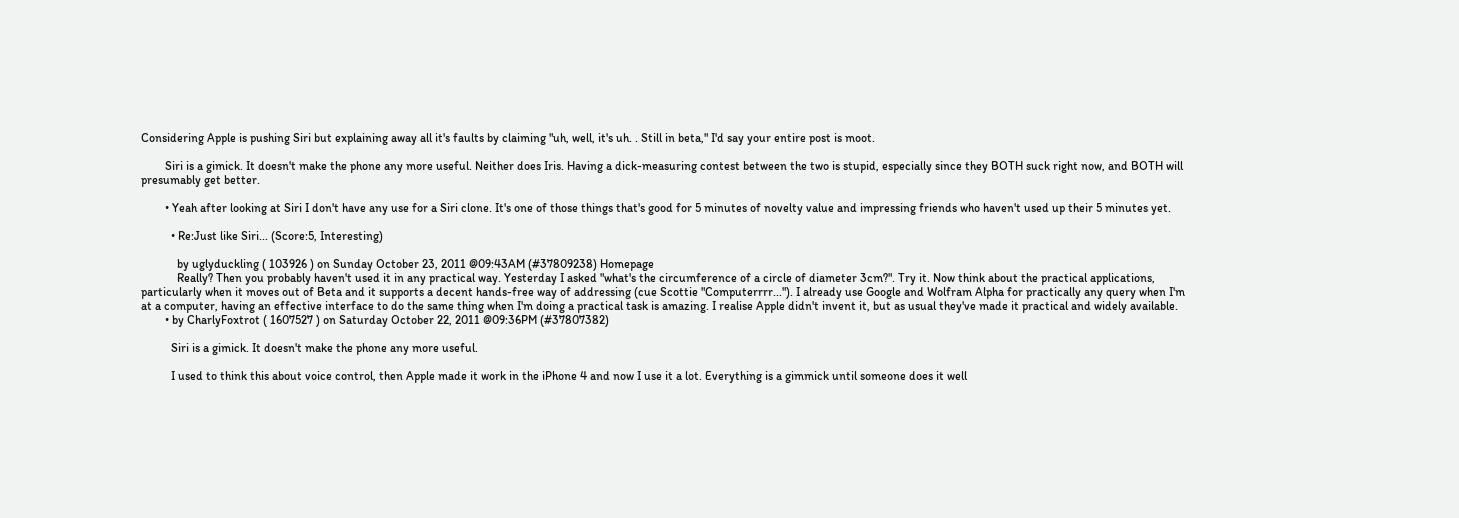Considering Apple is pushing Siri but explaining away all it's faults by claiming "uh, well, it's uh. . Still in beta," I'd say your entire post is moot.

        Siri is a gimick. It doesn't make the phone any more useful. Neither does Iris. Having a dick-measuring contest between the two is stupid, especially since they BOTH suck right now, and BOTH will presumably get better.

        • Yeah after looking at Siri I don't have any use for a Siri clone. It's one of those things that's good for 5 minutes of novelty value and impressing friends who haven't used up their 5 minutes yet.

          • Re:Just like Siri... (Score:5, Interesting)

            by uglyduckling ( 103926 ) on Sunday October 23, 2011 @09:43AM (#37809238) Homepage
            Really? Then you probably haven't used it in any practical way. Yesterday I asked "what's the circumference of a circle of diameter 3cm?". Try it. Now think about the practical applications, particularly when it moves out of Beta and it supports a decent hands-free way of addressing (cue Scottie "Computerrrr..."). I already use Google and Wolfram Alpha for practically any query when I'm at a computer, having an effective interface to do the same thing when I'm doing a practical task is amazing. I realise Apple didn't invent it, but as usual they've made it practical and widely available.
        • by CharlyFoxtrot ( 1607527 ) on Saturday October 22, 2011 @09:36PM (#37807382)

          Siri is a gimick. It doesn't make the phone any more useful.

          I used to think this about voice control, then Apple made it work in the iPhone 4 and now I use it a lot. Everything is a gimmick until someone does it well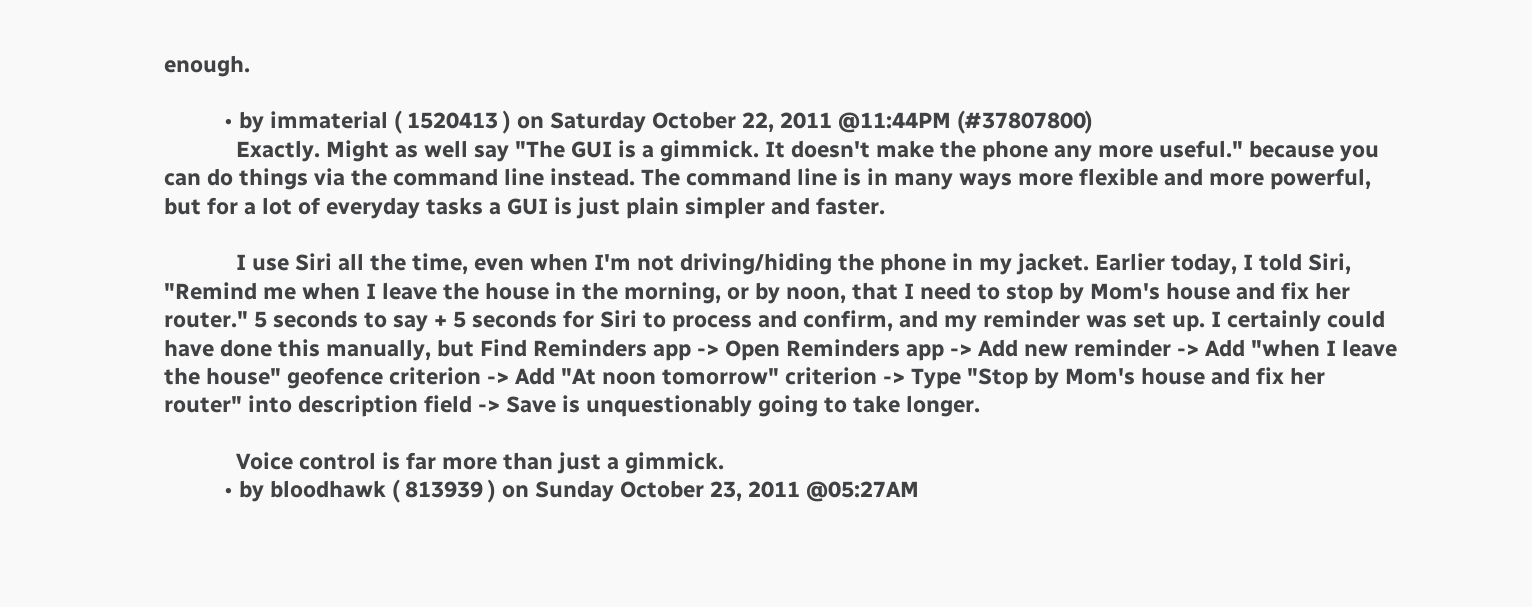enough.

          • by immaterial ( 1520413 ) on Saturday October 22, 2011 @11:44PM (#37807800)
            Exactly. Might as well say "The GUI is a gimmick. It doesn't make the phone any more useful." because you can do things via the command line instead. The command line is in many ways more flexible and more powerful, but for a lot of everyday tasks a GUI is just plain simpler and faster.

            I use Siri all the time, even when I'm not driving/hiding the phone in my jacket. Earlier today, I told Siri, "Remind me when I leave the house in the morning, or by noon, that I need to stop by Mom's house and fix her router." 5 seconds to say + 5 seconds for Siri to process and confirm, and my reminder was set up. I certainly could have done this manually, but Find Reminders app -> Open Reminders app -> Add new reminder -> Add "when I leave the house" geofence criterion -> Add "At noon tomorrow" criterion -> Type "Stop by Mom's house and fix her router" into description field -> Save is unquestionably going to take longer.

            Voice control is far more than just a gimmick.
          • by bloodhawk ( 813939 ) on Sunday October 23, 2011 @05:27AM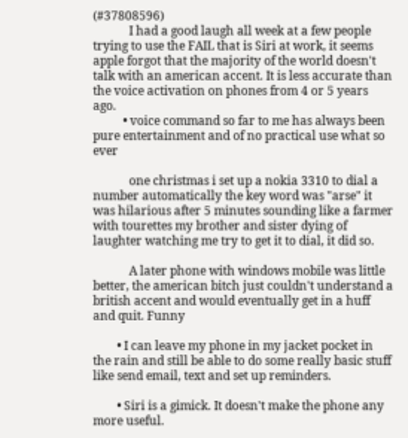(#37808596)
            I had a good laugh all week at a few people trying to use the FAIL that is Siri at work, it seems apple forgot that the majority of the world doesn't talk with an american accent. It is less accurate than the voice activation on phones from 4 or 5 years ago.
          • voice command so far to me has always been pure entertainment and of no practical use what so ever

            one christmas i set up a nokia 3310 to dial a number automatically the key word was "arse" it was hilarious after 5 minutes sounding like a farmer with tourettes my brother and sister dying of laughter watching me try to get it to dial, it did so.

            A later phone with windows mobile was little better, the american bitch just couldn't understand a british accent and would eventually get in a huff and quit. Funny

        • I can leave my phone in my jacket pocket in the rain and still be able to do some really basic stuff like send email, text and set up reminders.

        • Siri is a gimick. It doesn't make the phone any more useful.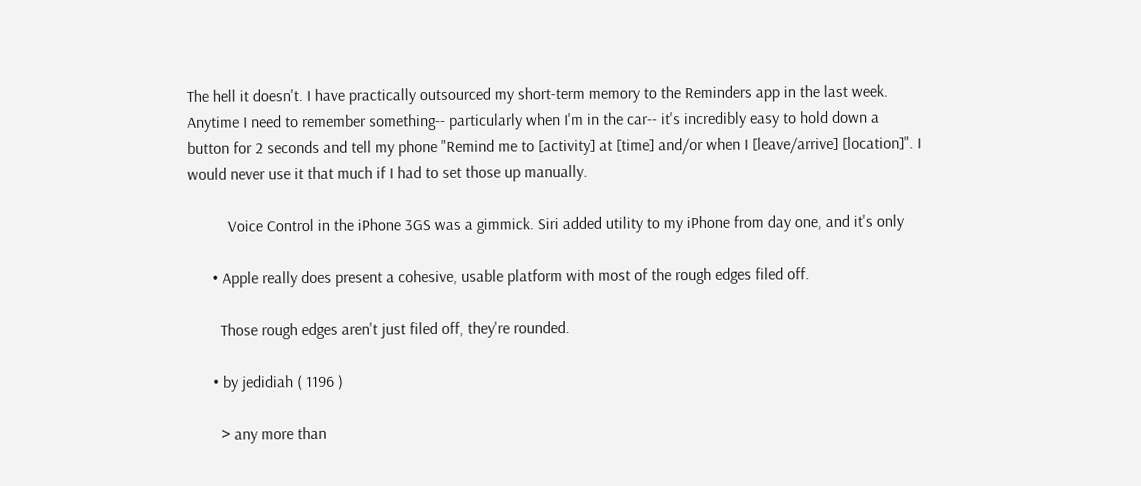The hell it doesn't. I have practically outsourced my short-term memory to the Reminders app in the last week. Anytime I need to remember something-- particularly when I'm in the car-- it's incredibly easy to hold down a button for 2 seconds and tell my phone "Remind me to [activity] at [time] and/or when I [leave/arrive] [location]". I would never use it that much if I had to set those up manually.

          Voice Control in the iPhone 3GS was a gimmick. Siri added utility to my iPhone from day one, and it's only

      • Apple really does present a cohesive, usable platform with most of the rough edges filed off.

        Those rough edges aren't just filed off, they're rounded.

      • by jedidiah ( 1196 )

        > any more than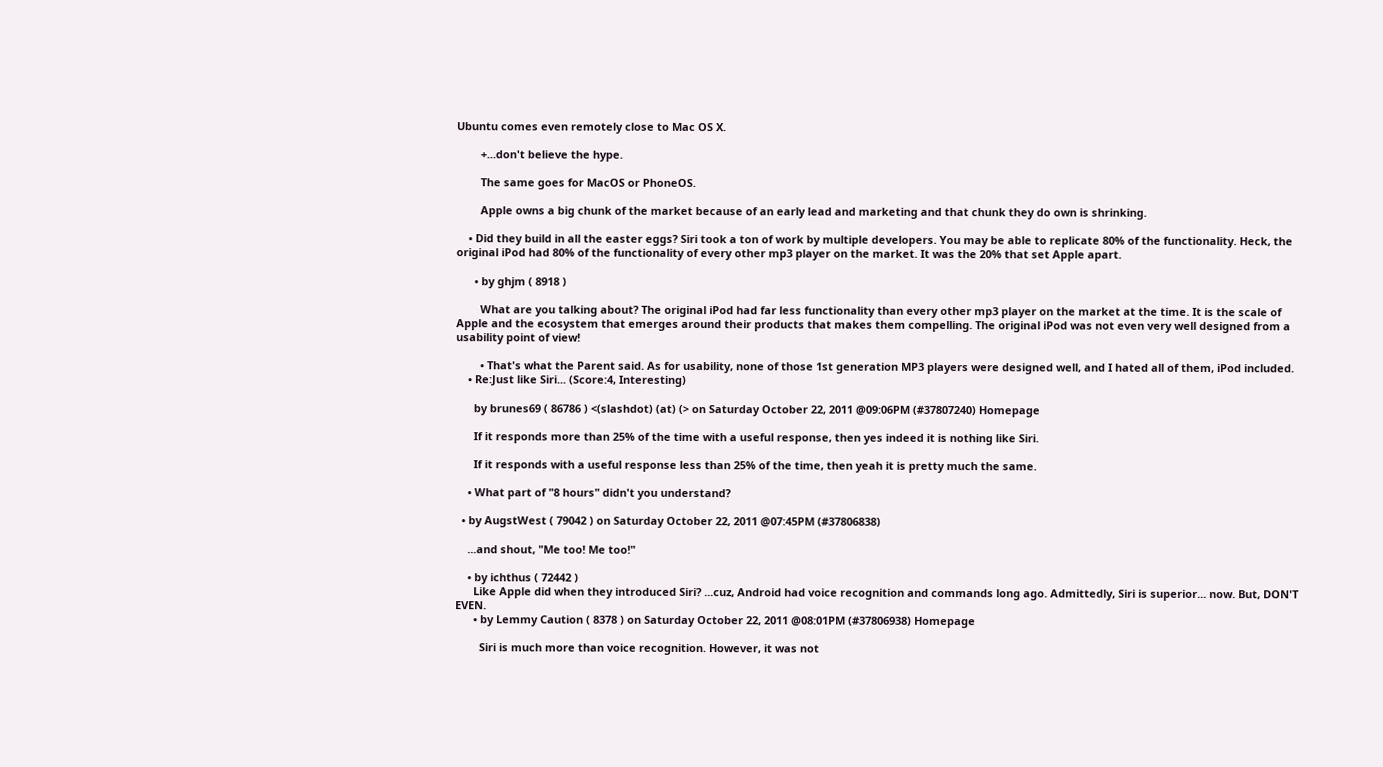Ubuntu comes even remotely close to Mac OS X.

        +...don't believe the hype.

        The same goes for MacOS or PhoneOS.

        Apple owns a big chunk of the market because of an early lead and marketing and that chunk they do own is shrinking.

    • Did they build in all the easter eggs? Siri took a ton of work by multiple developers. You may be able to replicate 80% of the functionality. Heck, the original iPod had 80% of the functionality of every other mp3 player on the market. It was the 20% that set Apple apart.

      • by ghjm ( 8918 )

        What are you talking about? The original iPod had far less functionality than every other mp3 player on the market at the time. It is the scale of Apple and the ecosystem that emerges around their products that makes them compelling. The original iPod was not even very well designed from a usability point of view!

        • That's what the Parent said. As for usability, none of those 1st generation MP3 players were designed well, and I hated all of them, iPod included.
    • Re:Just like Siri... (Score:4, Interesting)

      by brunes69 ( 86786 ) <(slashdot) (at) (> on Saturday October 22, 2011 @09:06PM (#37807240) Homepage

      If it responds more than 25% of the time with a useful response, then yes indeed it is nothing like Siri.

      If it responds with a useful response less than 25% of the time, then yeah it is pretty much the same.

    • What part of "8 hours" didn't you understand?

  • by AugstWest ( 79042 ) on Saturday October 22, 2011 @07:45PM (#37806838)

    ...and shout, "Me too! Me too!"

    • by ichthus ( 72442 )
      Like Apple did when they introduced Siri? ...cuz, Android had voice recognition and commands long ago. Admittedly, Siri is superior... now. But, DON'T EVEN.
      • by Lemmy Caution ( 8378 ) on Saturday October 22, 2011 @08:01PM (#37806938) Homepage

        Siri is much more than voice recognition. However, it was not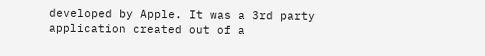developed by Apple. It was a 3rd party application created out of a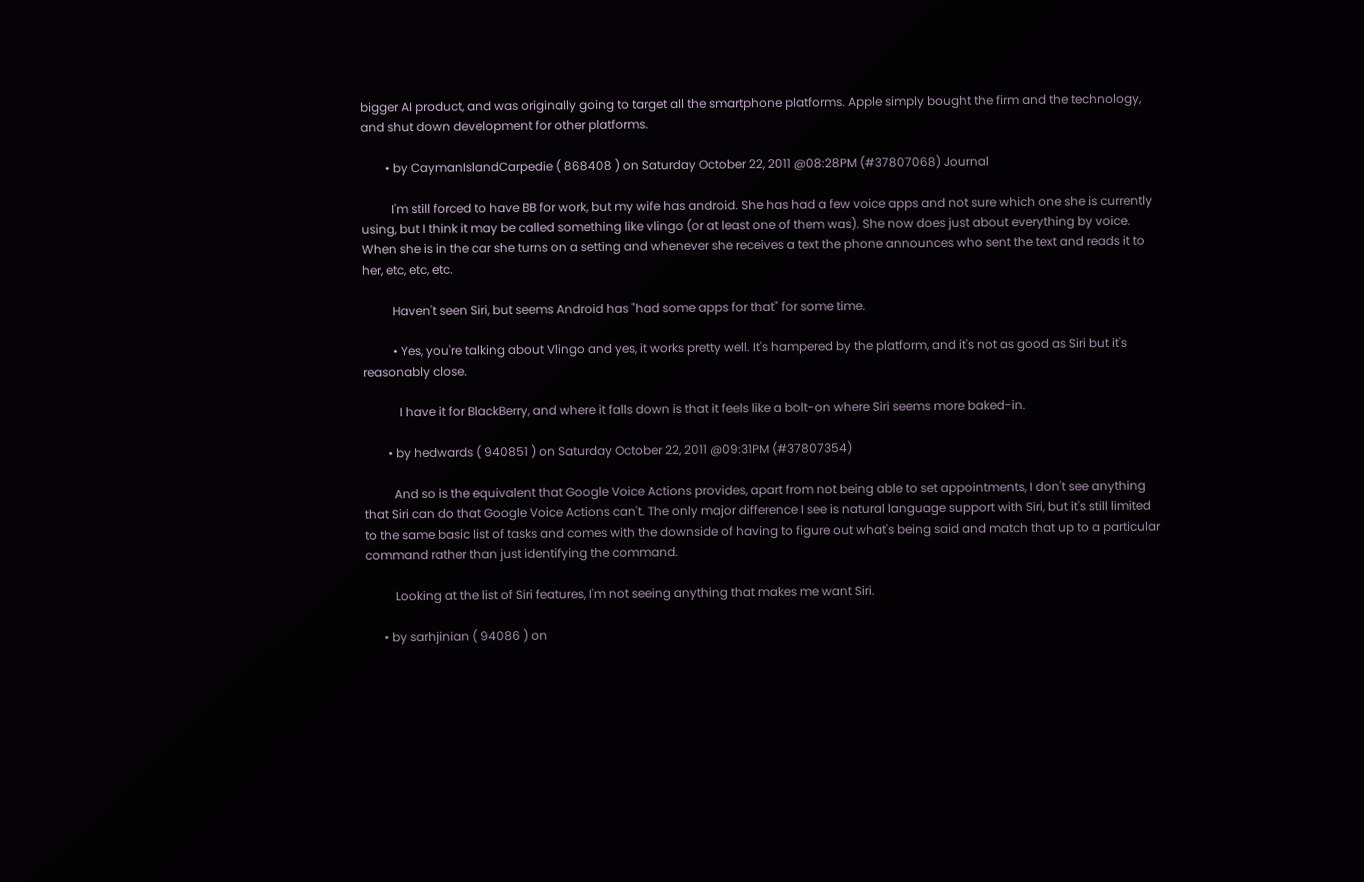bigger AI product, and was originally going to target all the smartphone platforms. Apple simply bought the firm and the technology, and shut down development for other platforms.

        • by CaymanIslandCarpedie ( 868408 ) on Saturday October 22, 2011 @08:28PM (#37807068) Journal

          I'm still forced to have BB for work, but my wife has android. She has had a few voice apps and not sure which one she is currently using, but I think it may be called something like vlingo (or at least one of them was). She now does just about everything by voice. When she is in the car she turns on a setting and whenever she receives a text the phone announces who sent the text and reads it to her, etc, etc, etc.

          Haven't seen Siri, but seems Android has "had some apps for that" for some time.

          • Yes, you're talking about Vlingo and yes, it works pretty well. It's hampered by the platform, and it's not as good as Siri but it's reasonably close.

            I have it for BlackBerry, and where it falls down is that it feels like a bolt-on where Siri seems more baked-in.

        • by hedwards ( 940851 ) on Saturday October 22, 2011 @09:31PM (#37807354)

          And so is the equivalent that Google Voice Actions provides, apart from not being able to set appointments, I don't see anything that Siri can do that Google Voice Actions can't. The only major difference I see is natural language support with Siri, but it's still limited to the same basic list of tasks and comes with the downside of having to figure out what's being said and match that up to a particular command rather than just identifying the command.

          Looking at the list of Siri features, I'm not seeing anything that makes me want Siri.

      • by sarhjinian ( 94086 ) on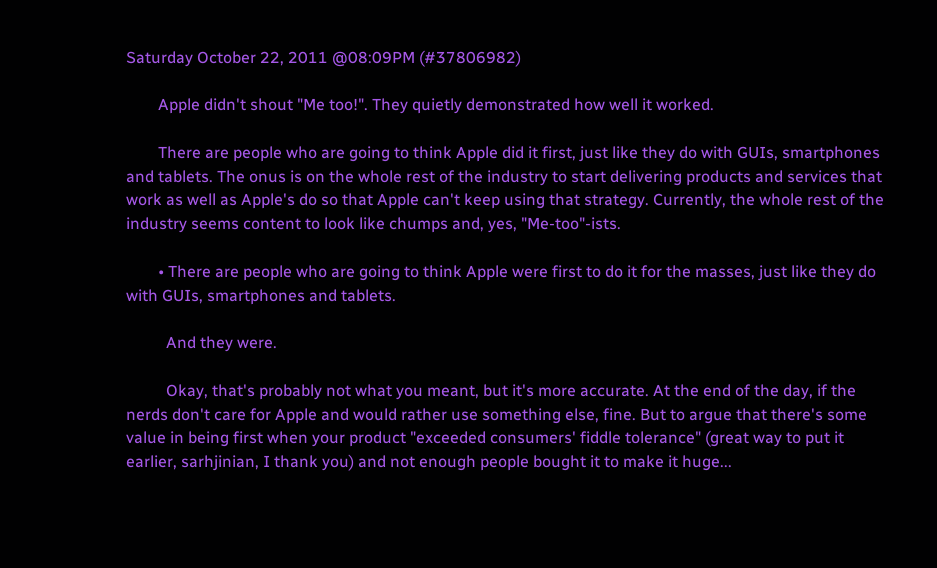Saturday October 22, 2011 @08:09PM (#37806982)

        Apple didn't shout "Me too!". They quietly demonstrated how well it worked.

        There are people who are going to think Apple did it first, just like they do with GUIs, smartphones and tablets. The onus is on the whole rest of the industry to start delivering products and services that work as well as Apple's do so that Apple can't keep using that strategy. Currently, the whole rest of the industry seems content to look like chumps and, yes, "Me-too"-ists.

        • There are people who are going to think Apple were first to do it for the masses, just like they do with GUIs, smartphones and tablets.

          And they were.

          Okay, that's probably not what you meant, but it's more accurate. At the end of the day, if the nerds don't care for Apple and would rather use something else, fine. But to argue that there's some value in being first when your product "exceeded consumers' fiddle tolerance" (great way to put it earlier, sarhjinian, I thank you) and not enough people bought it to make it huge...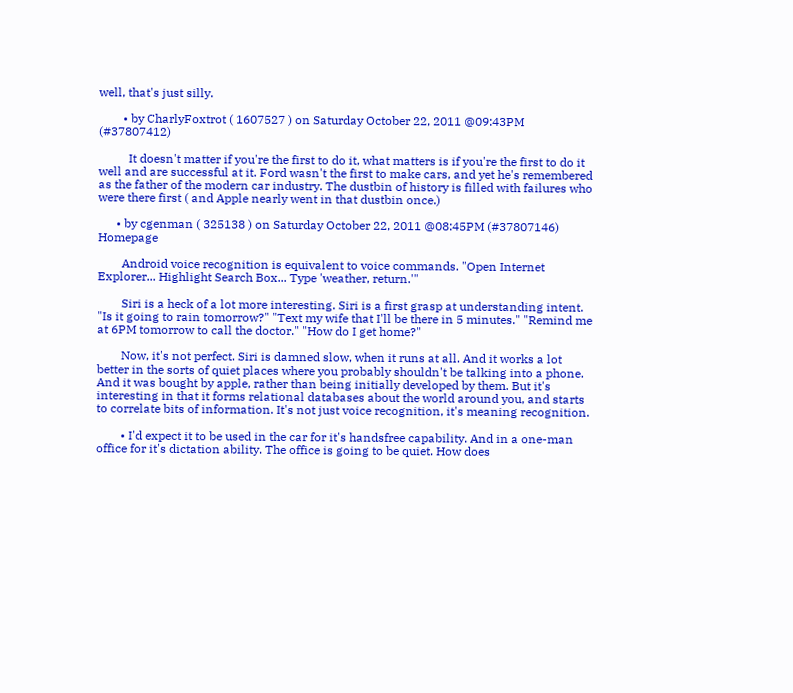well, that's just silly.

        • by CharlyFoxtrot ( 1607527 ) on Saturday October 22, 2011 @09:43PM (#37807412)

          It doesn't matter if you're the first to do it, what matters is if you're the first to do it well and are successful at it. Ford wasn't the first to make cars, and yet he's remembered as the father of the modern car industry. The dustbin of history is filled with failures who were there first ( and Apple nearly went in that dustbin once.)

      • by cgenman ( 325138 ) on Saturday October 22, 2011 @08:45PM (#37807146) Homepage

        Android voice recognition is equivalent to voice commands. "Open Internet Explorer... Highlight Search Box... Type 'weather, return.'"

        Siri is a heck of a lot more interesting. Siri is a first grasp at understanding intent. "Is it going to rain tomorrow?" "Text my wife that I'll be there in 5 minutes." "Remind me at 6PM tomorrow to call the doctor." "How do I get home?"

        Now, it's not perfect. Siri is damned slow, when it runs at all. And it works a lot better in the sorts of quiet places where you probably shouldn't be talking into a phone. And it was bought by apple, rather than being initially developed by them. But it's interesting in that it forms relational databases about the world around you, and starts to correlate bits of information. It's not just voice recognition, it's meaning recognition.

        • I'd expect it to be used in the car for it's handsfree capability. And in a one-man office for it's dictation ability. The office is going to be quiet. How does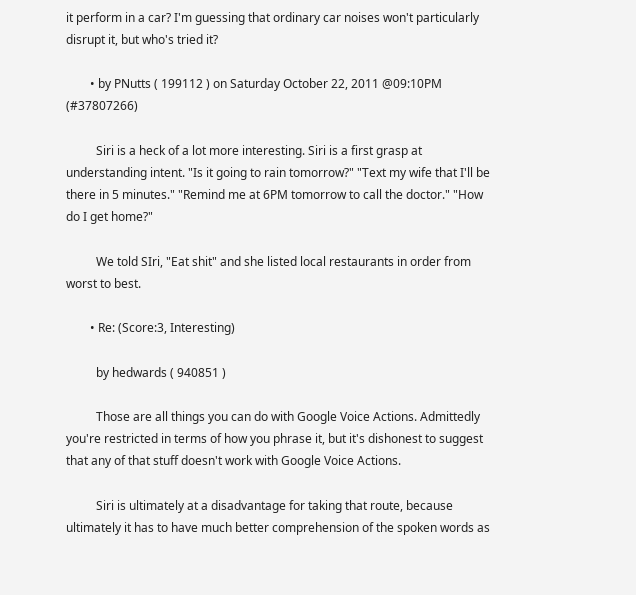it perform in a car? I'm guessing that ordinary car noises won't particularly disrupt it, but who's tried it?

        • by PNutts ( 199112 ) on Saturday October 22, 2011 @09:10PM (#37807266)

          Siri is a heck of a lot more interesting. Siri is a first grasp at understanding intent. "Is it going to rain tomorrow?" "Text my wife that I'll be there in 5 minutes." "Remind me at 6PM tomorrow to call the doctor." "How do I get home?"

          We told SIri, "Eat shit" and she listed local restaurants in order from worst to best.

        • Re: (Score:3, Interesting)

          by hedwards ( 940851 )

          Those are all things you can do with Google Voice Actions. Admittedly you're restricted in terms of how you phrase it, but it's dishonest to suggest that any of that stuff doesn't work with Google Voice Actions.

          Siri is ultimately at a disadvantage for taking that route, because ultimately it has to have much better comprehension of the spoken words as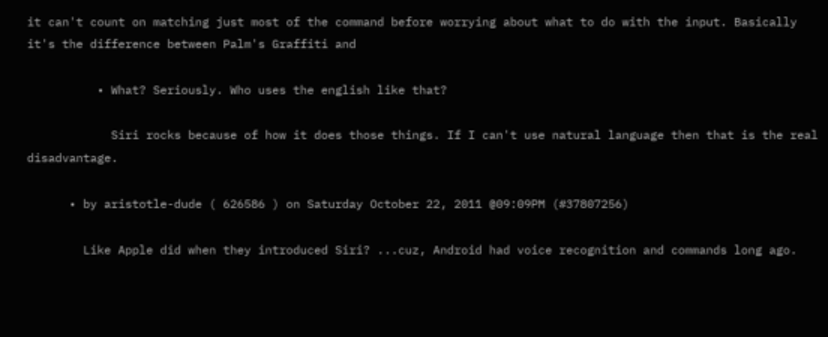it can't count on matching just most of the command before worrying about what to do with the input. Basically it's the difference between Palm's Graffiti and

          • What? Seriously. Who uses the english like that?

            Siri rocks because of how it does those things. If I can't use natural language then that is the real disadvantage.

      • by aristotle-dude ( 626586 ) on Saturday October 22, 2011 @09:09PM (#37807256)

        Like Apple did when they introduced Siri? ...cuz, Android had voice recognition and commands long ago.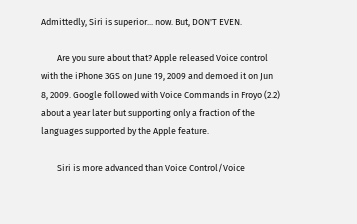Admittedly, Siri is superior... now. But, DON'T EVEN.

        Are you sure about that? Apple released Voice control with the iPhone 3GS on June 19, 2009 and demoed it on Jun 8, 2009. Google followed with Voice Commands in Froyo (2.2) about a year later but supporting only a fraction of the languages supported by the Apple feature.

        Siri is more advanced than Voice Control/Voice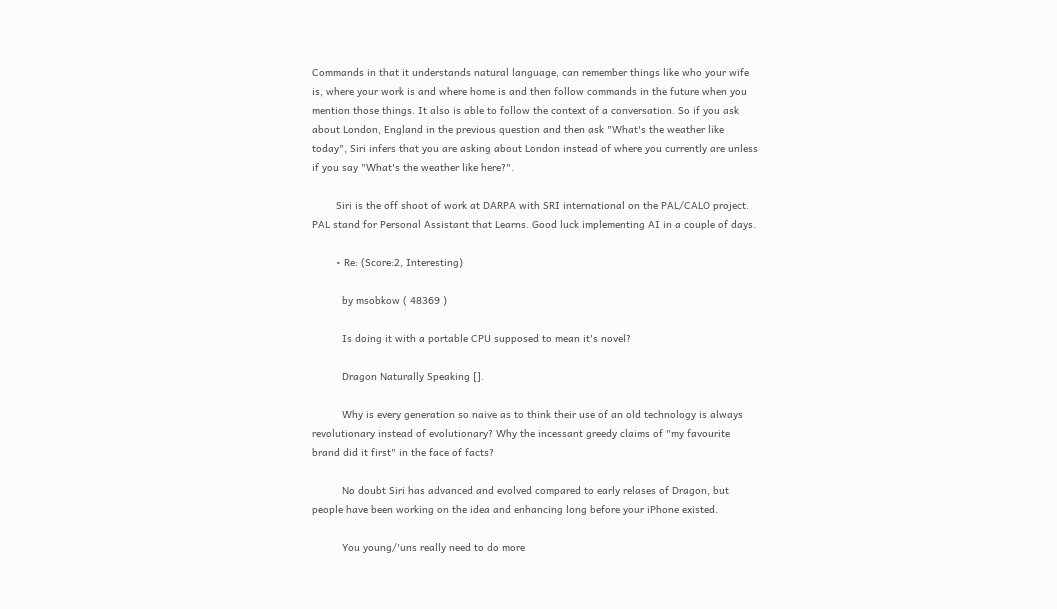Commands in that it understands natural language, can remember things like who your wife is, where your work is and where home is and then follow commands in the future when you mention those things. It also is able to follow the context of a conversation. So if you ask about London, England in the previous question and then ask "What's the weather like today", Siri infers that you are asking about London instead of where you currently are unless if you say "What's the weather like here?".

        Siri is the off shoot of work at DARPA with SRI international on the PAL/CALO project. PAL stand for Personal Assistant that Learns. Good luck implementing AI in a couple of days.

        • Re: (Score:2, Interesting)

          by msobkow ( 48369 )

          Is doing it with a portable CPU supposed to mean it's novel?

          Dragon Naturally Speaking [].

          Why is every generation so naive as to think their use of an old technology is always revolutionary instead of evolutionary? Why the incessant greedy claims of "my favourite brand did it first" in the face of facts?

          No doubt Siri has advanced and evolved compared to early relases of Dragon, but people have been working on the idea and enhancing long before your iPhone existed.

          You young/'uns really need to do more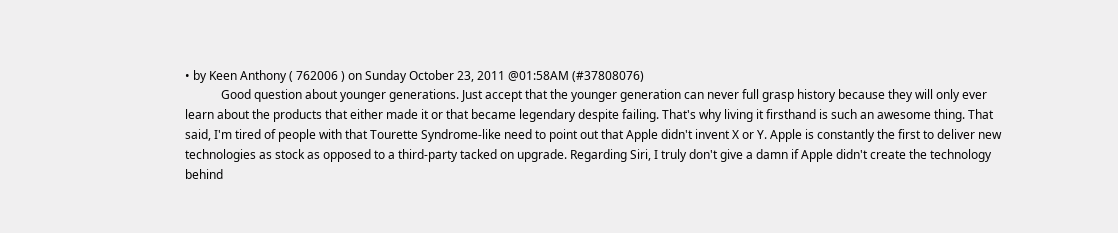• by Keen Anthony ( 762006 ) on Sunday October 23, 2011 @01:58AM (#37808076)
            Good question about younger generations. Just accept that the younger generation can never full grasp history because they will only ever learn about the products that either made it or that became legendary despite failing. That's why living it firsthand is such an awesome thing. That said, I'm tired of people with that Tourette Syndrome-like need to point out that Apple didn't invent X or Y. Apple is constantly the first to deliver new technologies as stock as opposed to a third-party tacked on upgrade. Regarding Siri, I truly don't give a damn if Apple didn't create the technology behind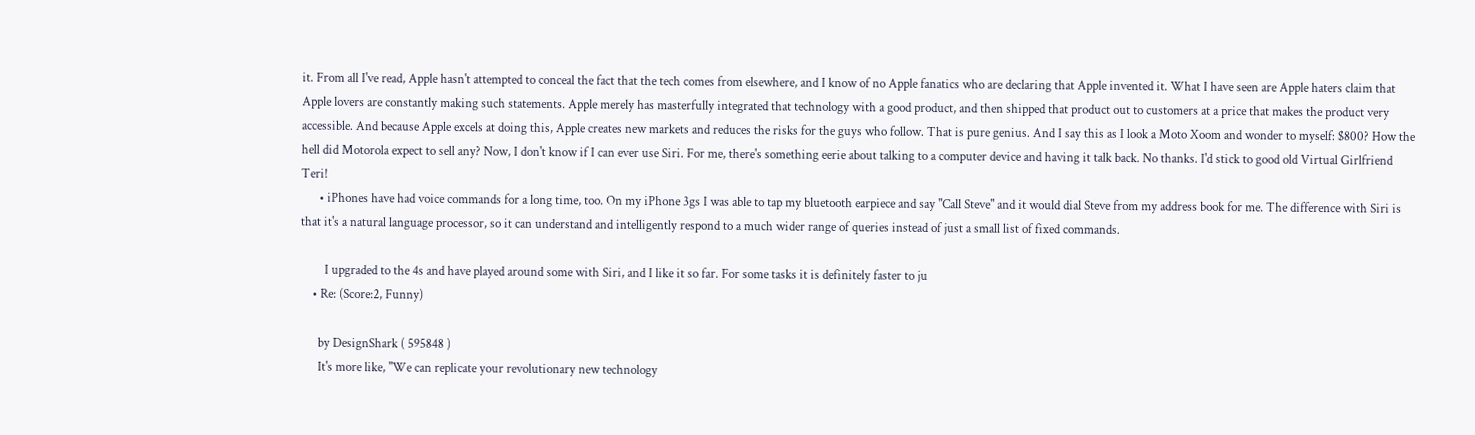it. From all I've read, Apple hasn't attempted to conceal the fact that the tech comes from elsewhere, and I know of no Apple fanatics who are declaring that Apple invented it. What I have seen are Apple haters claim that Apple lovers are constantly making such statements. Apple merely has masterfully integrated that technology with a good product, and then shipped that product out to customers at a price that makes the product very accessible. And because Apple excels at doing this, Apple creates new markets and reduces the risks for the guys who follow. That is pure genius. And I say this as I look a Moto Xoom and wonder to myself: $800? How the hell did Motorola expect to sell any? Now, I don't know if I can ever use Siri. For me, there's something eerie about talking to a computer device and having it talk back. No thanks. I'd stick to good old Virtual Girlfriend Teri!
      • iPhones have had voice commands for a long time, too. On my iPhone 3gs I was able to tap my bluetooth earpiece and say "Call Steve" and it would dial Steve from my address book for me. The difference with Siri is that it's a natural language processor, so it can understand and intelligently respond to a much wider range of queries instead of just a small list of fixed commands.

        I upgraded to the 4s and have played around some with Siri, and I like it so far. For some tasks it is definitely faster to ju
    • Re: (Score:2, Funny)

      by DesignShark ( 595848 )
      It's more like, "We can replicate your revolutionary new technology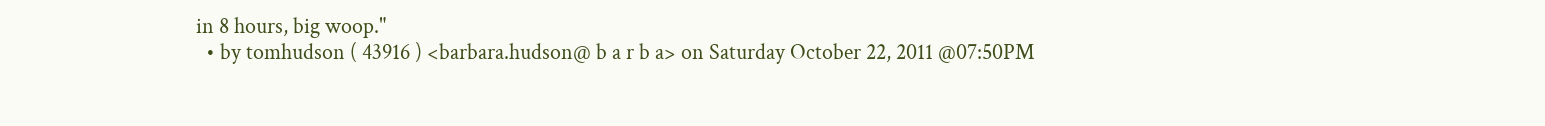in 8 hours, big woop."
  • by tomhudson ( 43916 ) <barbara.hudson@ b a r b a> on Saturday October 22, 2011 @07:50PM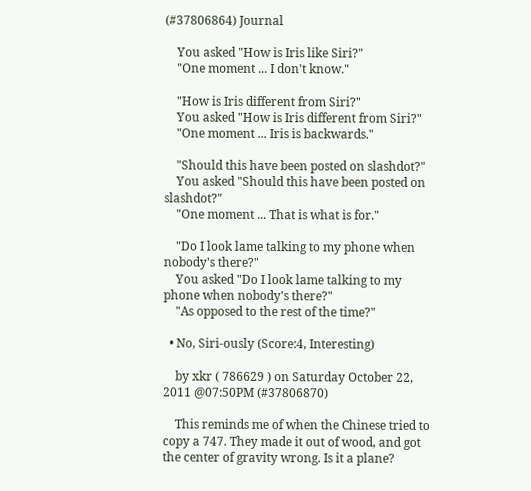(#37806864) Journal

    You asked "How is Iris like Siri?"
    "One moment ... I don't know."

    "How is Iris different from Siri?"
    You asked "How is Iris different from Siri?"
    "One moment ... Iris is backwards."

    "Should this have been posted on slashdot?"
    You asked "Should this have been posted on slashdot?"
    "One moment ... That is what is for."

    "Do I look lame talking to my phone when nobody's there?"
    You asked "Do I look lame talking to my phone when nobody's there?"
    "As opposed to the rest of the time?"

  • No, Siri-ously (Score:4, Interesting)

    by xkr ( 786629 ) on Saturday October 22, 2011 @07:50PM (#37806870)

    This reminds me of when the Chinese tried to copy a 747. They made it out of wood, and got the center of gravity wrong. Is it a plane?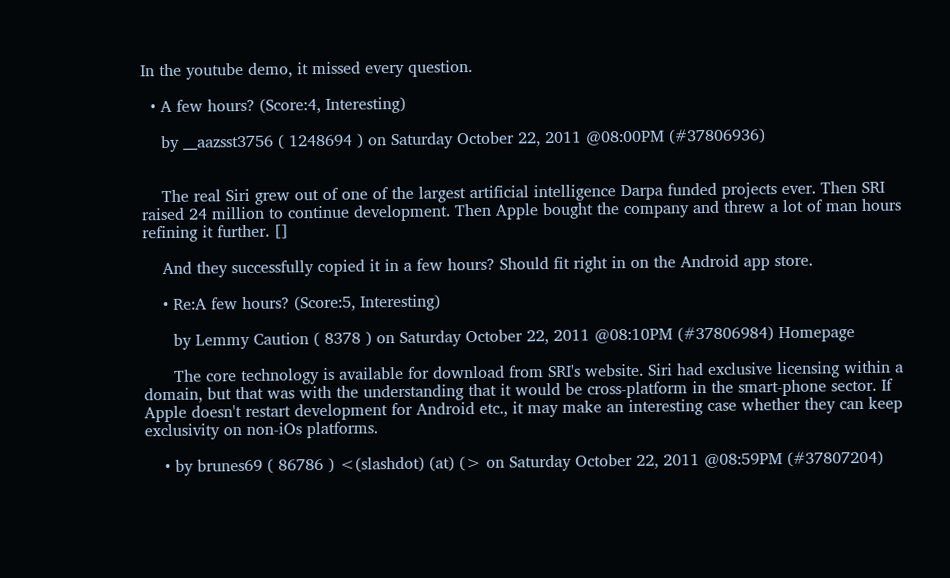In the youtube demo, it missed every question.

  • A few hours? (Score:4, Interesting)

    by __aazsst3756 ( 1248694 ) on Saturday October 22, 2011 @08:00PM (#37806936)


    The real Siri grew out of one of the largest artificial intelligence Darpa funded projects ever. Then SRI raised 24 million to continue development. Then Apple bought the company and threw a lot of man hours refining it further. []

    And they successfully copied it in a few hours? Should fit right in on the Android app store.

    • Re:A few hours? (Score:5, Interesting)

      by Lemmy Caution ( 8378 ) on Saturday October 22, 2011 @08:10PM (#37806984) Homepage

      The core technology is available for download from SRI's website. Siri had exclusive licensing within a domain, but that was with the understanding that it would be cross-platform in the smart-phone sector. If Apple doesn't restart development for Android etc., it may make an interesting case whether they can keep exclusivity on non-iOs platforms.

    • by brunes69 ( 86786 ) <(slashdot) (at) (> on Saturday October 22, 2011 @08:59PM (#37807204)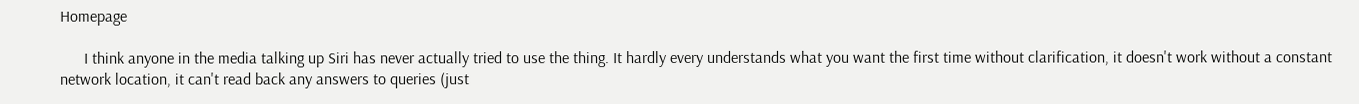Homepage

      I think anyone in the media talking up Siri has never actually tried to use the thing. It hardly every understands what you want the first time without clarification, it doesn't work without a constant network location, it can't read back any answers to queries (just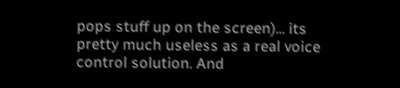pops stuff up on the screen)... its pretty much useless as a real voice control solution. And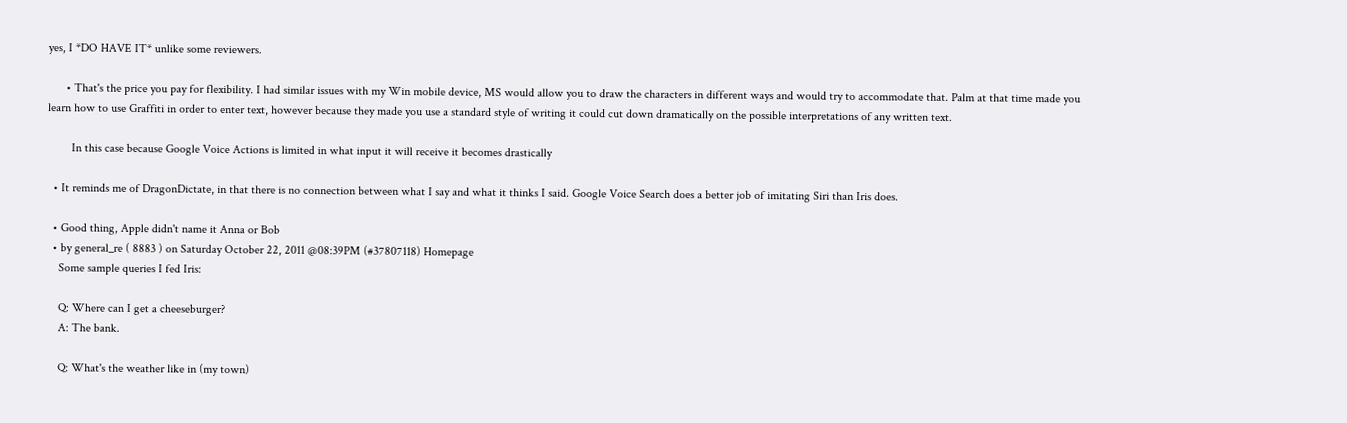yes, I *DO HAVE IT* unlike some reviewers.

      • That's the price you pay for flexibility. I had similar issues with my Win mobile device, MS would allow you to draw the characters in different ways and would try to accommodate that. Palm at that time made you learn how to use Graffiti in order to enter text, however because they made you use a standard style of writing it could cut down dramatically on the possible interpretations of any written text.

        In this case because Google Voice Actions is limited in what input it will receive it becomes drastically

  • It reminds me of DragonDictate, in that there is no connection between what I say and what it thinks I said. Google Voice Search does a better job of imitating Siri than Iris does.

  • Good thing, Apple didn't name it Anna or Bob
  • by general_re ( 8883 ) on Saturday October 22, 2011 @08:39PM (#37807118) Homepage
    Some sample queries I fed Iris:

    Q: Where can I get a cheeseburger?
    A: The bank.

    Q: What's the weather like in (my town)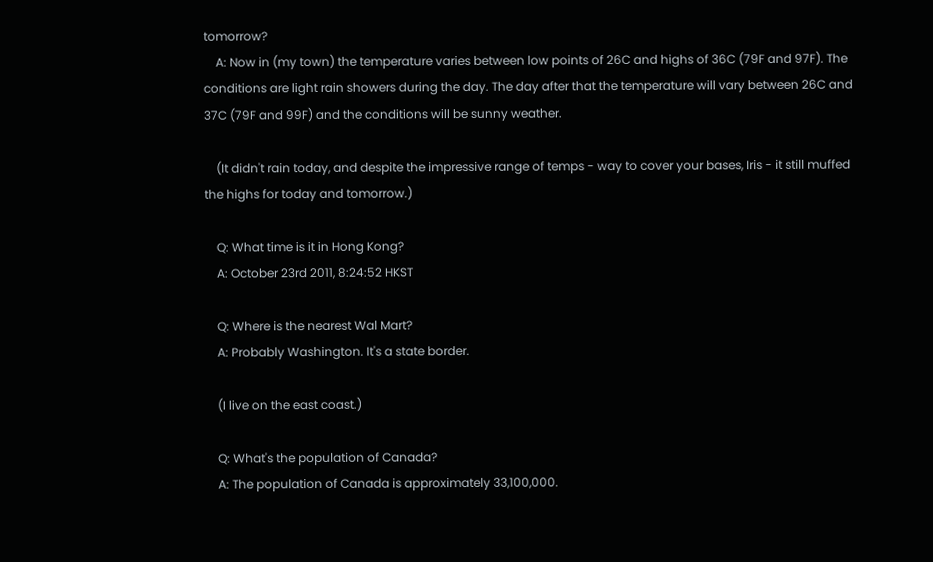tomorrow?
    A: Now in (my town) the temperature varies between low points of 26C and highs of 36C (79F and 97F). The conditions are light rain showers during the day. The day after that the temperature will vary between 26C and 37C (79F and 99F) and the conditions will be sunny weather.

    (It didn't rain today, and despite the impressive range of temps - way to cover your bases, Iris - it still muffed the highs for today and tomorrow.)

    Q: What time is it in Hong Kong?
    A: October 23rd 2011, 8:24:52 HKST

    Q: Where is the nearest Wal Mart?
    A: Probably Washington. It's a state border.

    (I live on the east coast.)

    Q: What's the population of Canada?
    A: The population of Canada is approximately 33,100,000.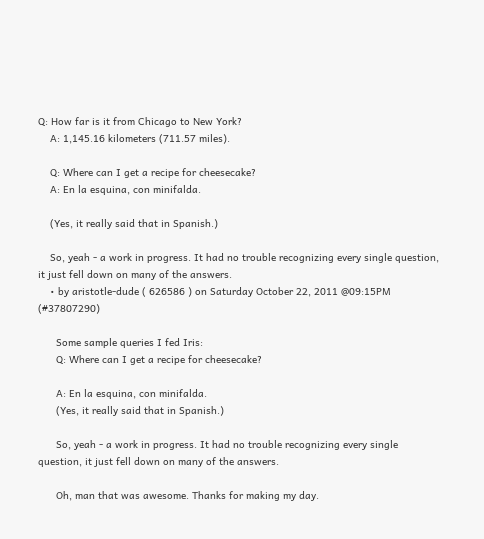Q: How far is it from Chicago to New York?
    A: 1,145.16 kilometers (711.57 miles).

    Q: Where can I get a recipe for cheesecake?
    A: En la esquina, con minifalda.

    (Yes, it really said that in Spanish.)

    So, yeah - a work in progress. It had no trouble recognizing every single question, it just fell down on many of the answers.
    • by aristotle-dude ( 626586 ) on Saturday October 22, 2011 @09:15PM (#37807290)

      Some sample queries I fed Iris:
      Q: Where can I get a recipe for cheesecake?

      A: En la esquina, con minifalda.
      (Yes, it really said that in Spanish.)

      So, yeah - a work in progress. It had no trouble recognizing every single question, it just fell down on many of the answers.

      Oh, man that was awesome. Thanks for making my day.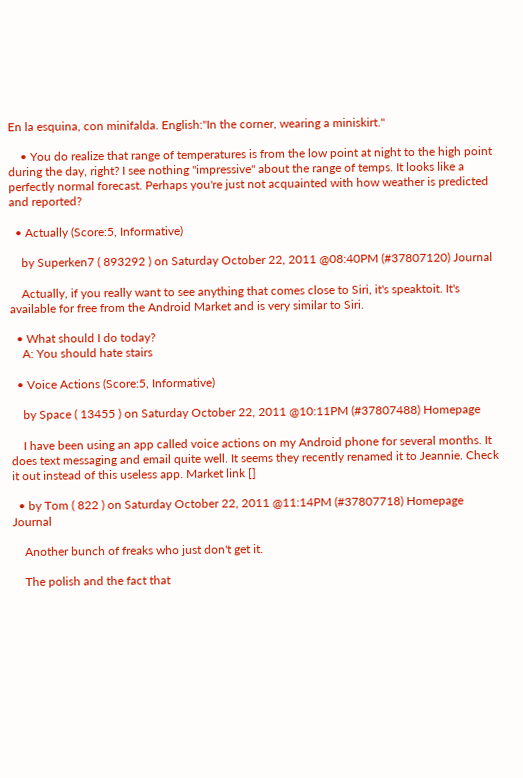En la esquina, con minifalda. English:"In the corner, wearing a miniskirt."

    • You do realize that range of temperatures is from the low point at night to the high point during the day, right? I see nothing "impressive" about the range of temps. It looks like a perfectly normal forecast. Perhaps you're just not acquainted with how weather is predicted and reported?

  • Actually (Score:5, Informative)

    by Superken7 ( 893292 ) on Saturday October 22, 2011 @08:40PM (#37807120) Journal

    Actually, if you really want to see anything that comes close to Siri, it's speaktoit. It's available for free from the Android Market and is very similar to Siri.

  • What should I do today?
    A: You should hate stairs

  • Voice Actions (Score:5, Informative)

    by Space ( 13455 ) on Saturday October 22, 2011 @10:11PM (#37807488) Homepage

    I have been using an app called voice actions on my Android phone for several months. It does text messaging and email quite well. It seems they recently renamed it to Jeannie. Check it out instead of this useless app. Market link []

  • by Tom ( 822 ) on Saturday October 22, 2011 @11:14PM (#37807718) Homepage Journal

    Another bunch of freaks who just don't get it.

    The polish and the fact that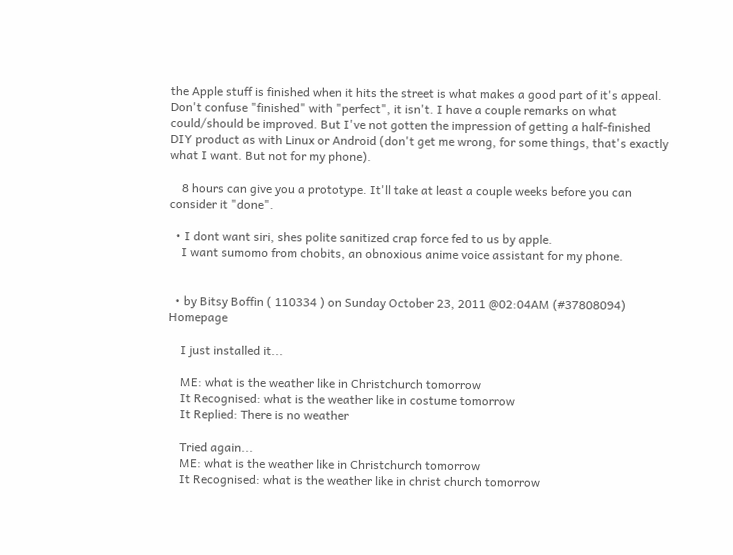the Apple stuff is finished when it hits the street is what makes a good part of it's appeal. Don't confuse "finished" with "perfect", it isn't. I have a couple remarks on what could/should be improved. But I've not gotten the impression of getting a half-finished DIY product as with Linux or Android (don't get me wrong, for some things, that's exactly what I want. But not for my phone).

    8 hours can give you a prototype. It'll take at least a couple weeks before you can consider it "done".

  • I dont want siri, shes polite sanitized crap force fed to us by apple.
    I want sumomo from chobits, an obnoxious anime voice assistant for my phone.


  • by Bitsy Boffin ( 110334 ) on Sunday October 23, 2011 @02:04AM (#37808094) Homepage

    I just installed it...

    ME: what is the weather like in Christchurch tomorrow
    It Recognised: what is the weather like in costume tomorrow
    It Replied: There is no weather

    Tried again...
    ME: what is the weather like in Christchurch tomorrow
    It Recognised: what is the weather like in christ church tomorrow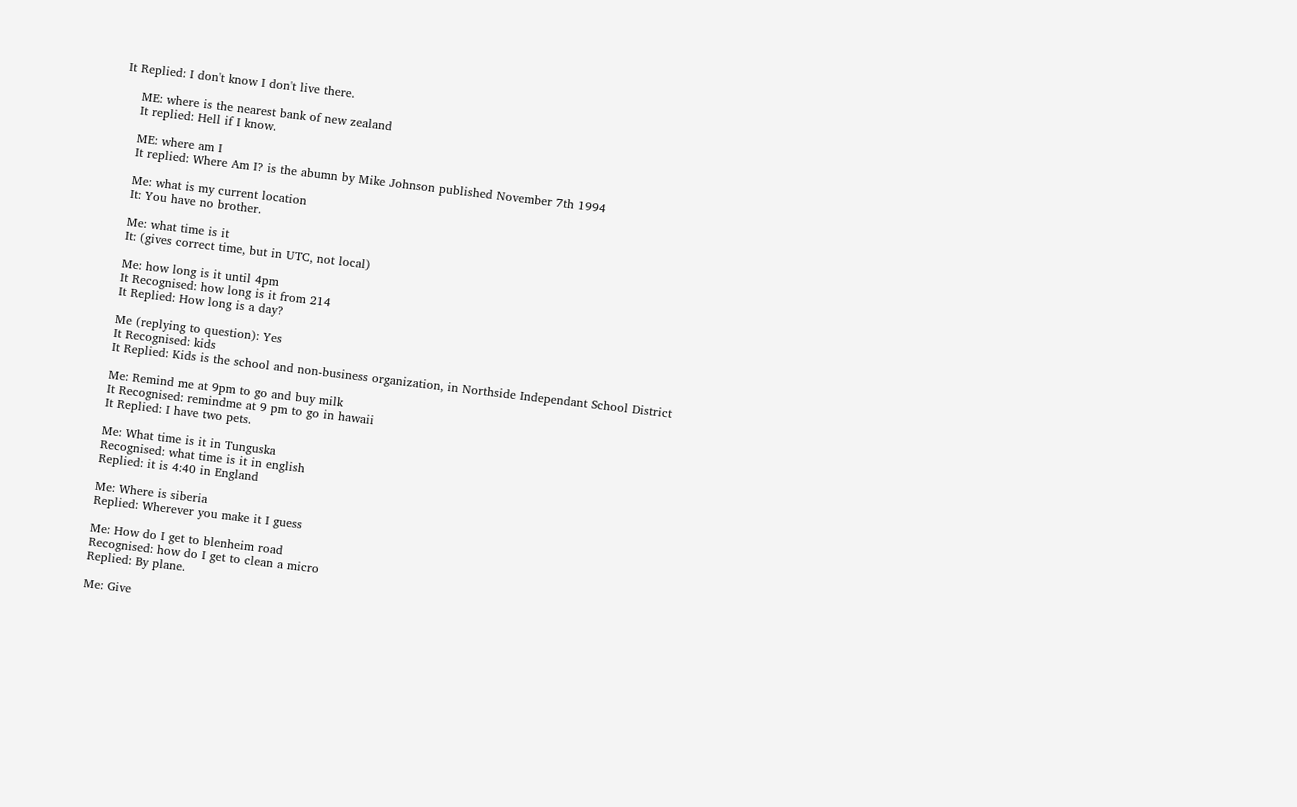It Replied: I don't know I don't live there.

    ME: where is the nearest bank of new zealand
    It replied: Hell if I know.

    ME: where am I
    It replied: Where Am I? is the abumn by Mike Johnson published November 7th 1994

    Me: what is my current location
    It: You have no brother.

    Me: what time is it
    It: (gives correct time, but in UTC, not local)

    Me: how long is it until 4pm
    It Recognised: how long is it from 214
    It Replied: How long is a day?

    Me (replying to question): Yes
    It Recognised: kids
    It Replied: Kids is the school and non-business organization, in Northside Independant School District

    Me: Remind me at 9pm to go and buy milk
    It Recognised: remindme at 9 pm to go in hawaii
    It Replied: I have two pets.

    Me: What time is it in Tunguska
    Recognised: what time is it in english
    Replied: it is 4:40 in England

    Me: Where is siberia
    Replied: Wherever you make it I guess

    Me: How do I get to blenheim road
    Recognised: how do I get to clean a micro
    Replied: By plane.

    Me: Give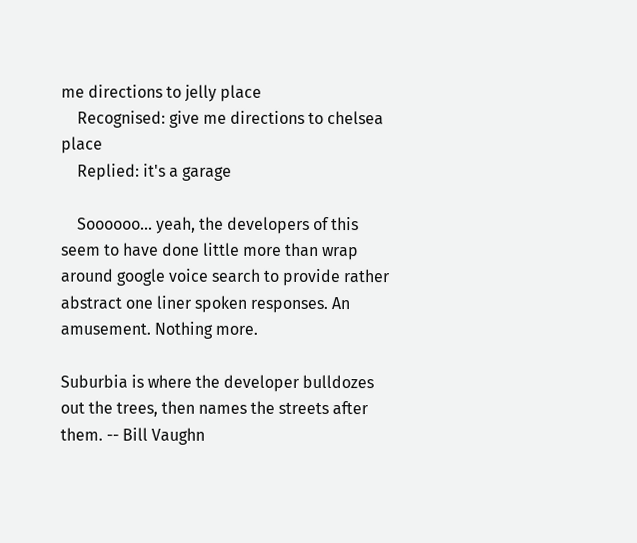me directions to jelly place
    Recognised: give me directions to chelsea place
    Replied: it's a garage

    Soooooo... yeah, the developers of this seem to have done little more than wrap around google voice search to provide rather abstract one liner spoken responses. An amusement. Nothing more.

Suburbia is where the developer bulldozes out the trees, then names the streets after them. -- Bill Vaughn